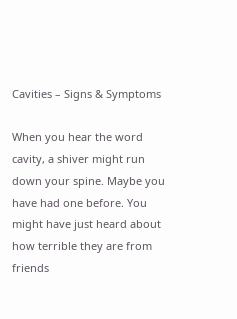Cavities – Signs & Symptoms

When you hear the word cavity, a shiver might run down your spine. Maybe you have had one before. You might have just heard about how terrible they are from friends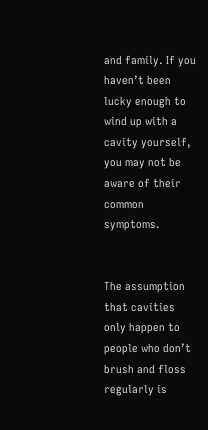and family. If you haven’t been lucky enough to wind up with a cavity yourself, you may not be aware of their common symptoms.


The assumption that cavities only happen to people who don’t brush and floss regularly is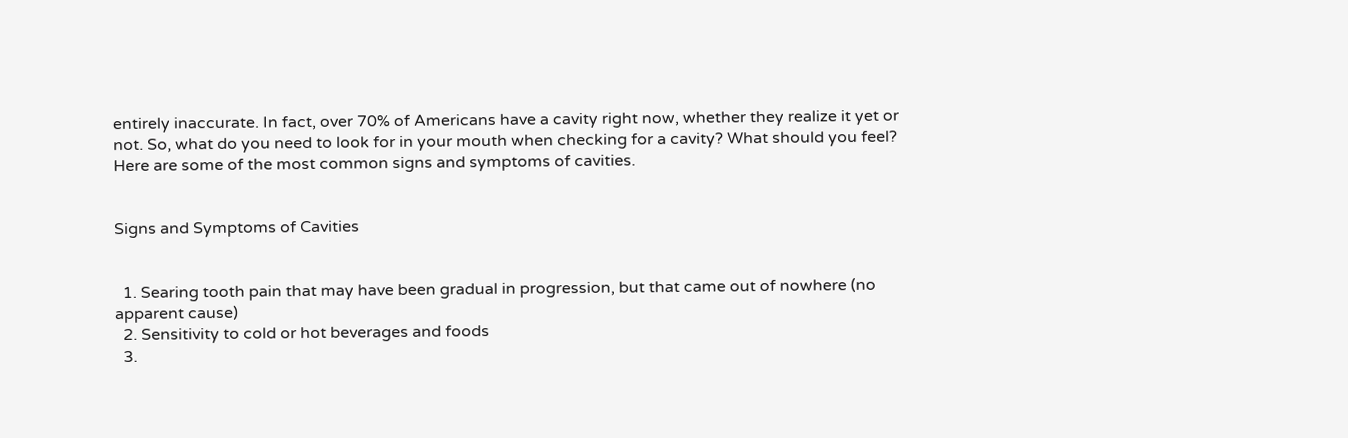entirely inaccurate. In fact, over 70% of Americans have a cavity right now, whether they realize it yet or not. So, what do you need to look for in your mouth when checking for a cavity? What should you feel? Here are some of the most common signs and symptoms of cavities.


Signs and Symptoms of Cavities


  1. Searing tooth pain that may have been gradual in progression, but that came out of nowhere (no apparent cause)
  2. Sensitivity to cold or hot beverages and foods
  3.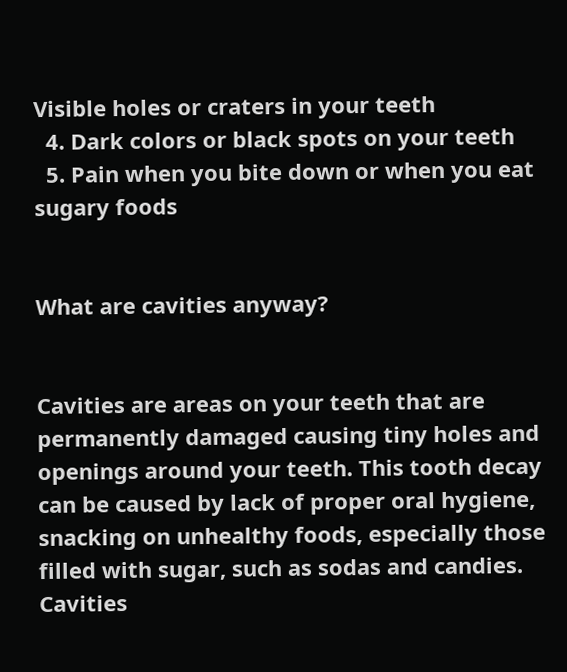Visible holes or craters in your teeth
  4. Dark colors or black spots on your teeth
  5. Pain when you bite down or when you eat sugary foods


What are cavities anyway?


Cavities are areas on your teeth that are permanently damaged causing tiny holes and openings around your teeth. This tooth decay can be caused by lack of proper oral hygiene, snacking on unhealthy foods, especially those filled with sugar, such as sodas and candies. Cavities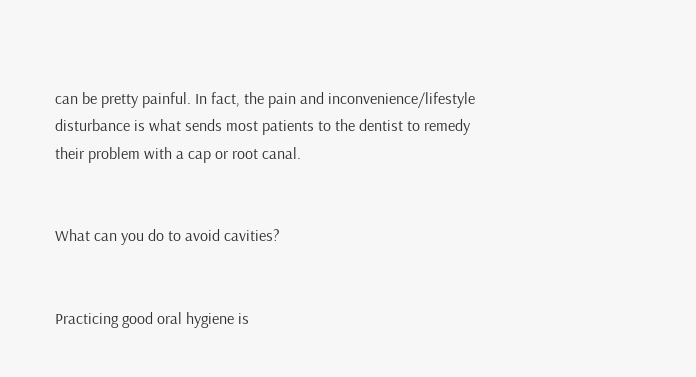can be pretty painful. In fact, the pain and inconvenience/lifestyle disturbance is what sends most patients to the dentist to remedy their problem with a cap or root canal.


What can you do to avoid cavities?


Practicing good oral hygiene is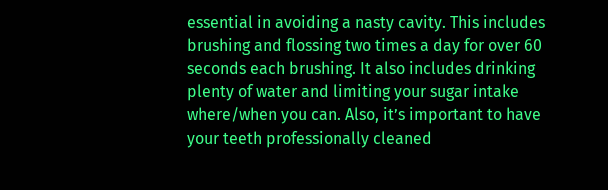essential in avoiding a nasty cavity. This includes brushing and flossing two times a day for over 60 seconds each brushing. It also includes drinking plenty of water and limiting your sugar intake where/when you can. Also, it’s important to have your teeth professionally cleaned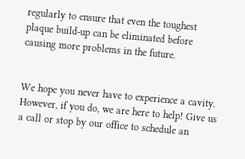regularly to ensure that even the toughest plaque build-up can be eliminated before causing more problems in the future.


We hope you never have to experience a cavity. However, if you do, we are here to help! Give us a call or stop by our office to schedule an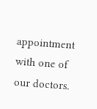appointment with one of our doctors.